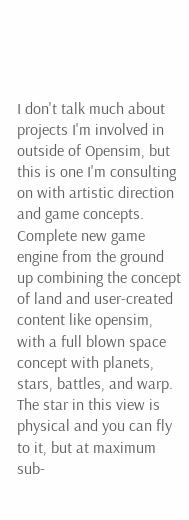I don't talk much about projects I'm involved in outside of Opensim, but this is one I'm consulting on with artistic direction and game concepts. Complete new game engine from the ground up combining the concept of land and user-created content like opensim, with a full blown space concept with planets, stars, battles, and warp. The star in this view is physical and you can fly to it, but at maximum sub-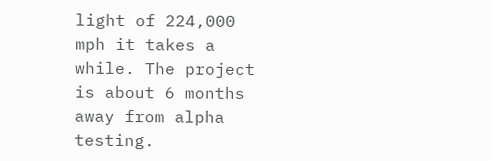light of 224,000 mph it takes a while. The project is about 6 months away from alpha testing.